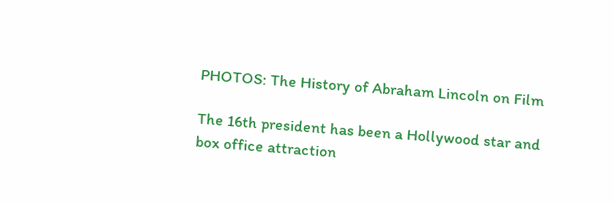PHOTOS: The History of Abraham Lincoln on Film

The 16th president has been a Hollywood star and box office attraction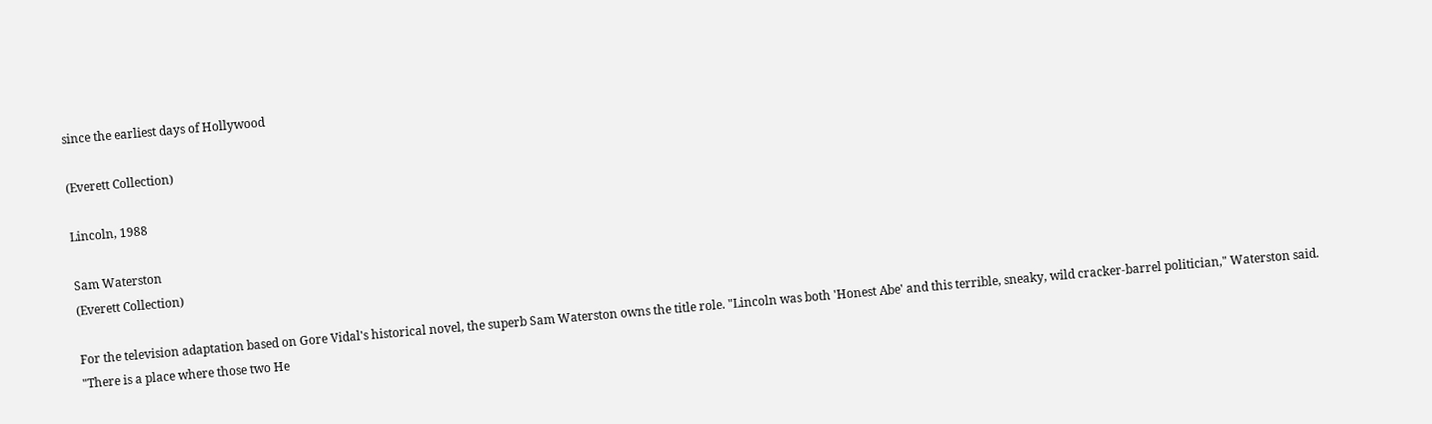since the earliest days of Hollywood

(Everett Collection)

Lincoln, 1988

Sam Waterston
(Everett Collection)

For the television adaptation based on Gore Vidal's historical novel, the superb Sam Waterston owns the title role. "Lincoln was both 'Honest Abe' and this terrible, sneaky, wild cracker-barrel politician," Waterston said. "There is a place where those two He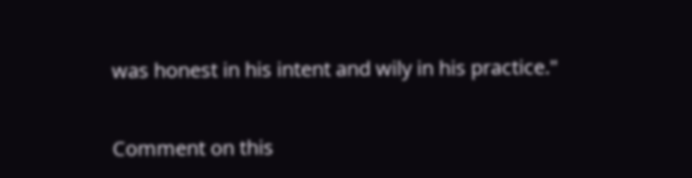was honest in his intent and wily in his practice."


Comment on this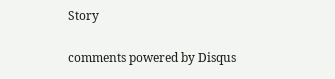Story

comments powered by Disqus